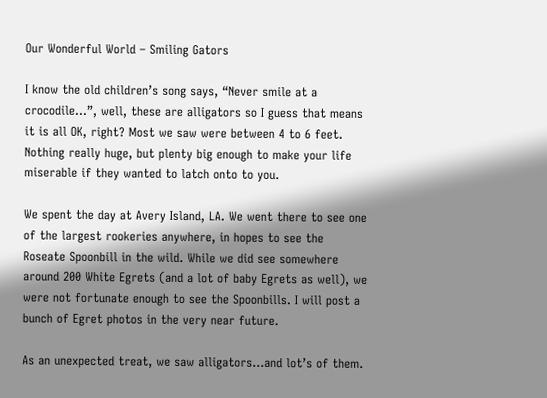Our Wonderful World – Smiling Gators

I know the old children’s song says, “Never smile at a crocodile…”, well, these are alligators so I guess that means it is all OK, right? Most we saw were between 4 to 6 feet. Nothing really huge, but plenty big enough to make your life miserable if they wanted to latch onto to you.

We spent the day at Avery Island, LA. We went there to see one of the largest rookeries anywhere, in hopes to see the Roseate Spoonbill in the wild. While we did see somewhere around 200 White Egrets (and a lot of baby Egrets as well), we were not fortunate enough to see the Spoonbills. I will post a bunch of Egret photos in the very near future.

As an unexpected treat, we saw alligators…and lot’s of them.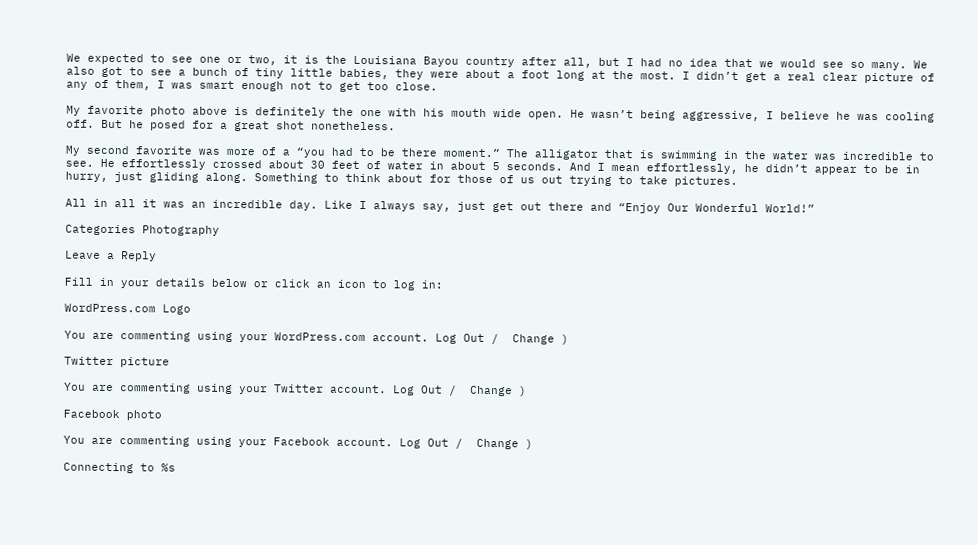We expected to see one or two, it is the Louisiana Bayou country after all, but I had no idea that we would see so many. We also got to see a bunch of tiny little babies, they were about a foot long at the most. I didn’t get a real clear picture of any of them, I was smart enough not to get too close.

My favorite photo above is definitely the one with his mouth wide open. He wasn’t being aggressive, I believe he was cooling off. But he posed for a great shot nonetheless.

My second favorite was more of a “you had to be there moment.” The alligator that is swimming in the water was incredible to see. He effortlessly crossed about 30 feet of water in about 5 seconds. And I mean effortlessly, he didn’t appear to be in hurry, just gliding along. Something to think about for those of us out trying to take pictures.

All in all it was an incredible day. Like I always say, just get out there and “Enjoy Our Wonderful World!”

Categories Photography

Leave a Reply

Fill in your details below or click an icon to log in:

WordPress.com Logo

You are commenting using your WordPress.com account. Log Out /  Change )

Twitter picture

You are commenting using your Twitter account. Log Out /  Change )

Facebook photo

You are commenting using your Facebook account. Log Out /  Change )

Connecting to %s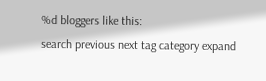%d bloggers like this:
search previous next tag category expand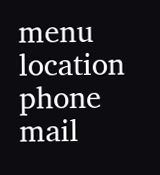menu location phone mail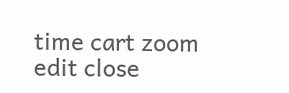time cart zoom edit close